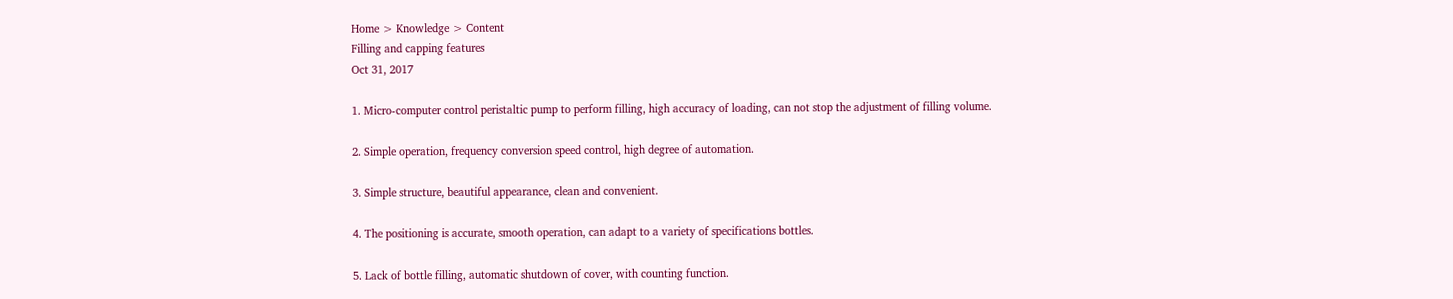Home > Knowledge > Content
Filling and capping features
Oct 31, 2017

1. Micro-computer control peristaltic pump to perform filling, high accuracy of loading, can not stop the adjustment of filling volume.

2. Simple operation, frequency conversion speed control, high degree of automation.

3. Simple structure, beautiful appearance, clean and convenient.

4. The positioning is accurate, smooth operation, can adapt to a variety of specifications bottles.

5. Lack of bottle filling, automatic shutdown of cover, with counting function.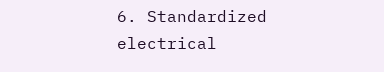6. Standardized electrical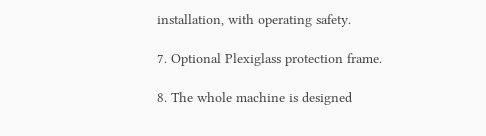installation, with operating safety.

7. Optional Plexiglass protection frame.

8. The whole machine is designed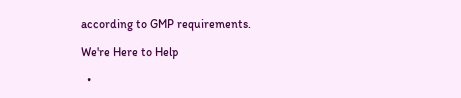according to GMP requirements.

We're Here to Help

  •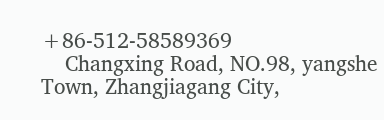+86-512-58589369
    Changxing Road, NO.98, yangshe Town, Zhangjiagang City,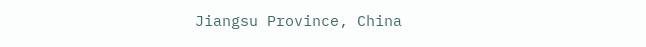Jiangsu Province, China